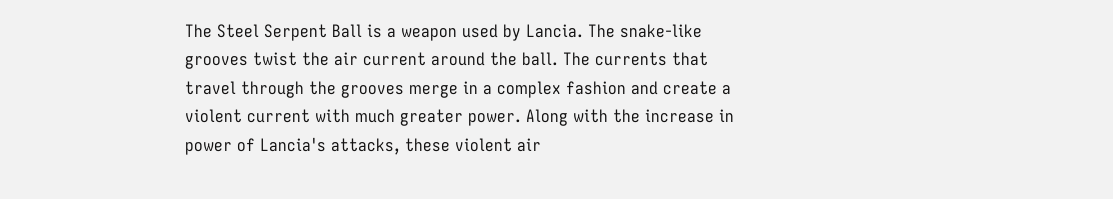The Steel Serpent Ball is a weapon used by Lancia. The snake-like grooves twist the air current around the ball. The currents that travel through the grooves merge in a complex fashion and create a violent current with much greater power. Along with the increase in power of Lancia's attacks, these violent air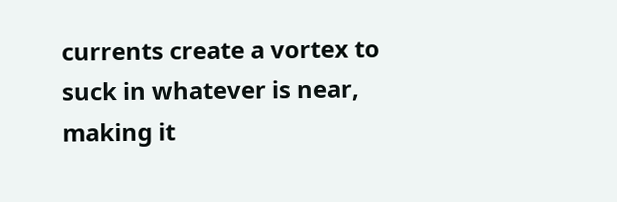currents create a vortex to suck in whatever is near, making it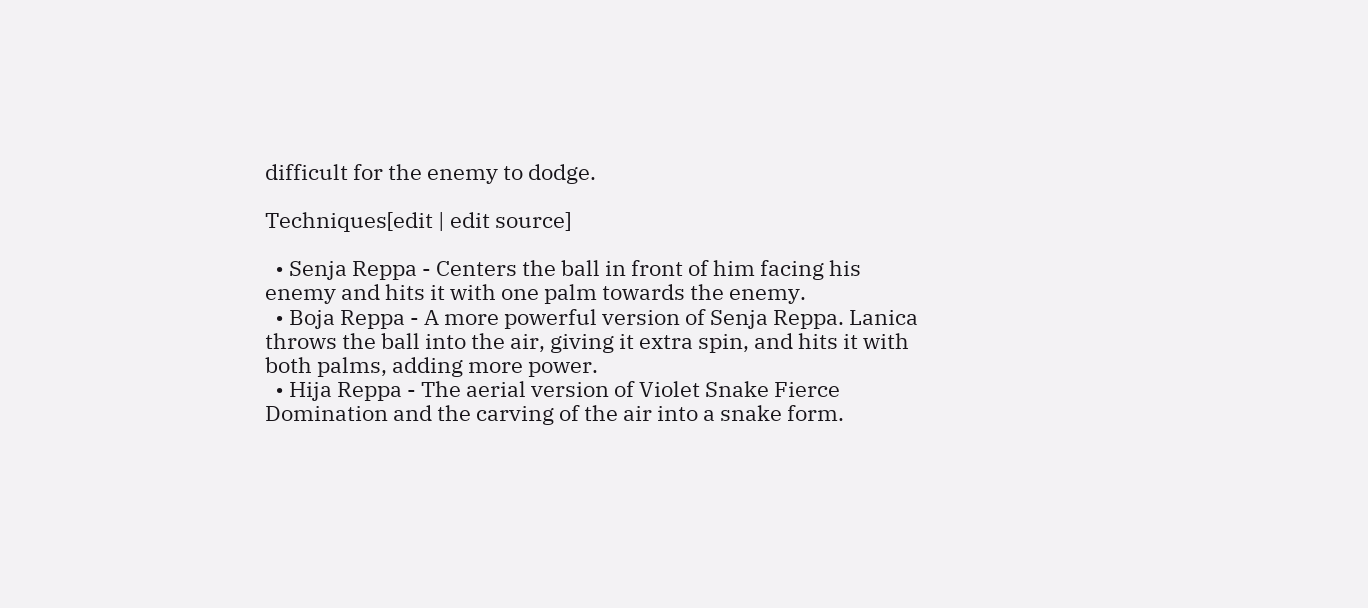difficult for the enemy to dodge.

Techniques[edit | edit source]

  • Senja Reppa - Centers the ball in front of him facing his enemy and hits it with one palm towards the enemy.
  • Boja Reppa - A more powerful version of Senja Reppa. Lanica throws the ball into the air, giving it extra spin, and hits it with both palms, adding more power.
  • Hija Reppa - The aerial version of Violet Snake Fierce Domination and the carving of the air into a snake form.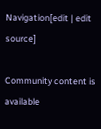Navigation[edit | edit source]

Community content is available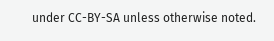under CC-BY-SA unless otherwise noted.